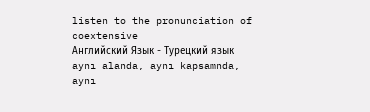listen to the pronunciation of coextensive
Английский Язык - Турецкий язык
aynı alanda, aynı kapsamnda, aynı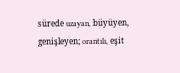sürede uzayan, büyüyen, genişleyen; orantılı, eşit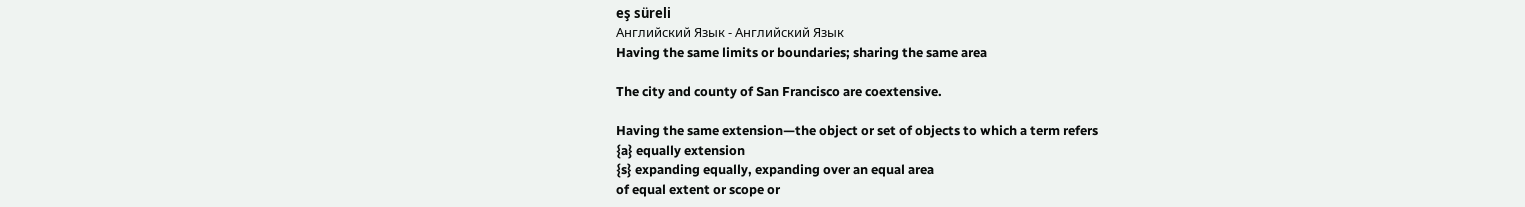eş süreli
Английский Язык - Английский Язык
Having the same limits or boundaries; sharing the same area

The city and county of San Francisco are coextensive.

Having the same extension—the object or set of objects to which a term refers
{a} equally extension
{s} expanding equally, expanding over an equal area
of equal extent or scope or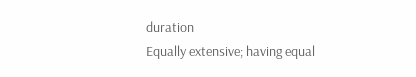duration
Equally extensive; having equal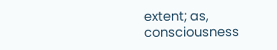extent; as, consciousness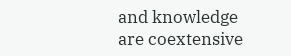and knowledge are coextensive